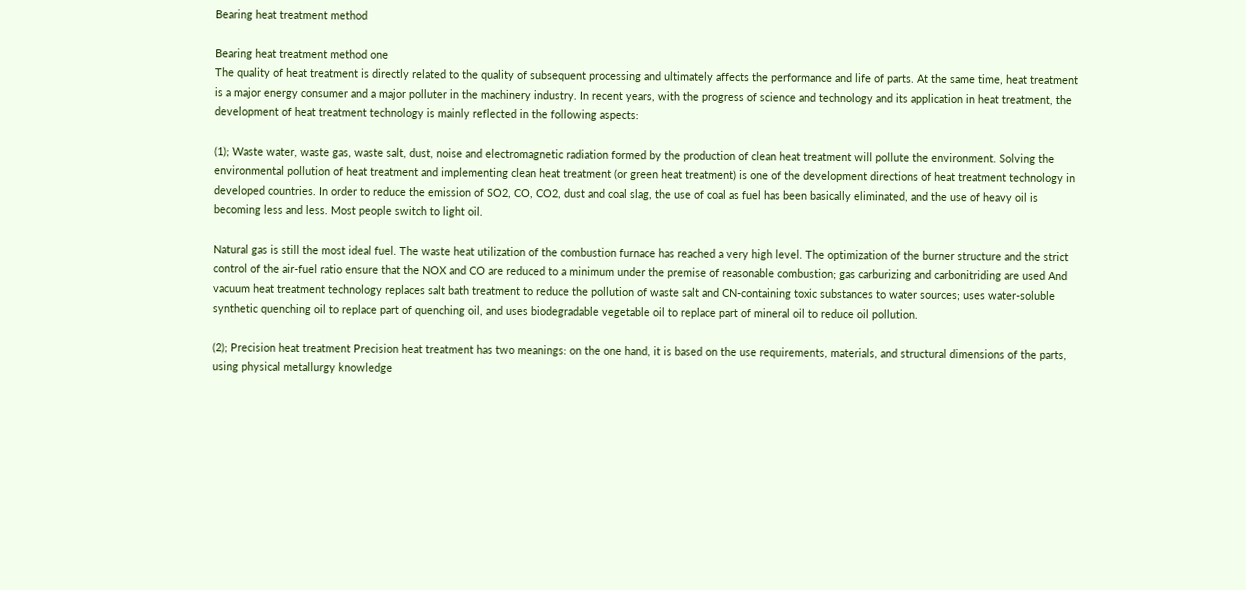Bearing heat treatment method

Bearing heat treatment method one
The quality of heat treatment is directly related to the quality of subsequent processing and ultimately affects the performance and life of parts. At the same time, heat treatment is a major energy consumer and a major polluter in the machinery industry. In recent years, with the progress of science and technology and its application in heat treatment, the development of heat treatment technology is mainly reflected in the following aspects:

(1); Waste water, waste gas, waste salt, dust, noise and electromagnetic radiation formed by the production of clean heat treatment will pollute the environment. Solving the environmental pollution of heat treatment and implementing clean heat treatment (or green heat treatment) is one of the development directions of heat treatment technology in developed countries. In order to reduce the emission of SO2, CO, CO2, dust and coal slag, the use of coal as fuel has been basically eliminated, and the use of heavy oil is becoming less and less. Most people switch to light oil.

Natural gas is still the most ideal fuel. The waste heat utilization of the combustion furnace has reached a very high level. The optimization of the burner structure and the strict control of the air-fuel ratio ensure that the NOX and CO are reduced to a minimum under the premise of reasonable combustion; gas carburizing and carbonitriding are used And vacuum heat treatment technology replaces salt bath treatment to reduce the pollution of waste salt and CN-containing toxic substances to water sources; uses water-soluble synthetic quenching oil to replace part of quenching oil, and uses biodegradable vegetable oil to replace part of mineral oil to reduce oil pollution.

(2); Precision heat treatment Precision heat treatment has two meanings: on the one hand, it is based on the use requirements, materials, and structural dimensions of the parts, using physical metallurgy knowledge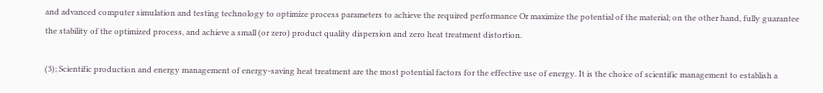and advanced computer simulation and testing technology to optimize process parameters to achieve the required performance Or maximize the potential of the material; on the other hand, fully guarantee the stability of the optimized process, and achieve a small (or zero) product quality dispersion and zero heat treatment distortion.

(3); Scientific production and energy management of energy-saving heat treatment are the most potential factors for the effective use of energy. It is the choice of scientific management to establish a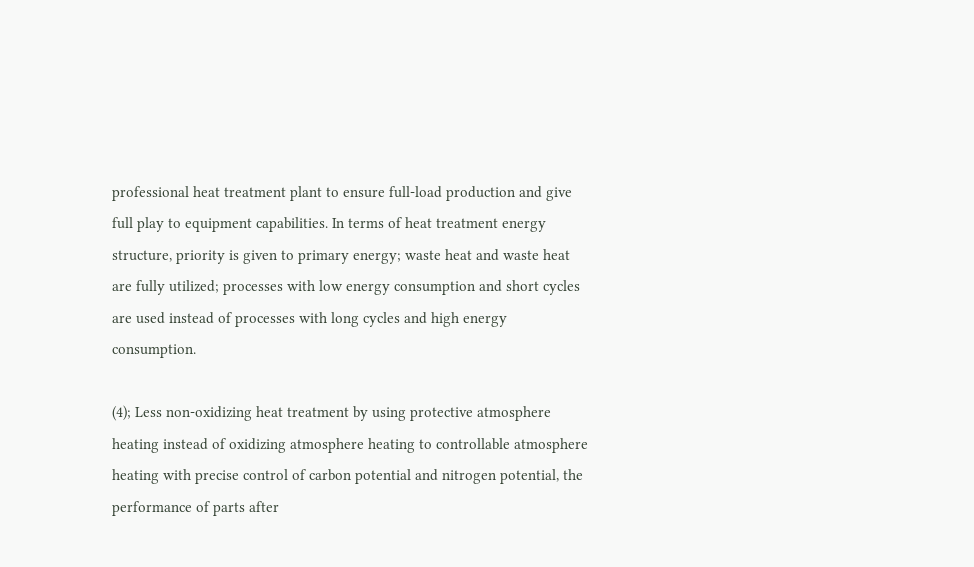professional heat treatment plant to ensure full-load production and give full play to equipment capabilities. In terms of heat treatment energy structure, priority is given to primary energy; waste heat and waste heat are fully utilized; processes with low energy consumption and short cycles are used instead of processes with long cycles and high energy consumption.

(4); Less non-oxidizing heat treatment by using protective atmosphere heating instead of oxidizing atmosphere heating to controllable atmosphere heating with precise control of carbon potential and nitrogen potential, the performance of parts after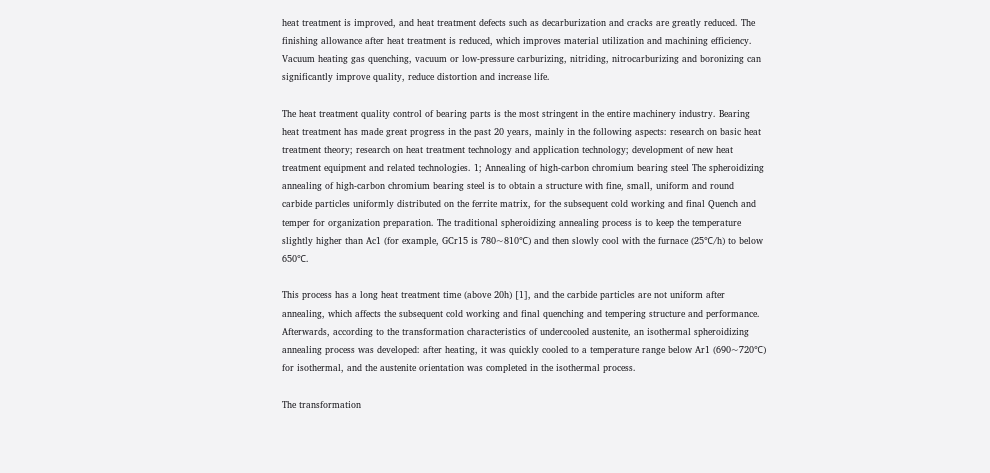heat treatment is improved, and heat treatment defects such as decarburization and cracks are greatly reduced. The finishing allowance after heat treatment is reduced, which improves material utilization and machining efficiency. Vacuum heating gas quenching, vacuum or low-pressure carburizing, nitriding, nitrocarburizing and boronizing can significantly improve quality, reduce distortion and increase life.

The heat treatment quality control of bearing parts is the most stringent in the entire machinery industry. Bearing heat treatment has made great progress in the past 20 years, mainly in the following aspects: research on basic heat treatment theory; research on heat treatment technology and application technology; development of new heat treatment equipment and related technologies. 1; Annealing of high-carbon chromium bearing steel The spheroidizing annealing of high-carbon chromium bearing steel is to obtain a structure with fine, small, uniform and round carbide particles uniformly distributed on the ferrite matrix, for the subsequent cold working and final Quench and temper for organization preparation. The traditional spheroidizing annealing process is to keep the temperature slightly higher than Ac1 (for example, GCr15 is 780~810℃) and then slowly cool with the furnace (25℃/h) to below 650℃.

This process has a long heat treatment time (above 20h) [1], and the carbide particles are not uniform after annealing, which affects the subsequent cold working and final quenching and tempering structure and performance. Afterwards, according to the transformation characteristics of undercooled austenite, an isothermal spheroidizing annealing process was developed: after heating, it was quickly cooled to a temperature range below Ar1 (690~720℃) for isothermal, and the austenite orientation was completed in the isothermal process.

The transformation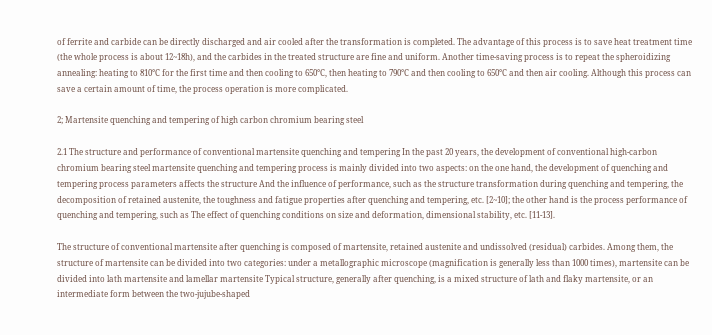of ferrite and carbide can be directly discharged and air cooled after the transformation is completed. The advantage of this process is to save heat treatment time (the whole process is about 12~18h), and the carbides in the treated structure are fine and uniform. Another time-saving process is to repeat the spheroidizing annealing: heating to 810°C for the first time and then cooling to 650°C, then heating to 790°C and then cooling to 650°C and then air cooling. Although this process can save a certain amount of time, the process operation is more complicated.

2; Martensite quenching and tempering of high carbon chromium bearing steel

2.1 The structure and performance of conventional martensite quenching and tempering In the past 20 years, the development of conventional high-carbon chromium bearing steel martensite quenching and tempering process is mainly divided into two aspects: on the one hand, the development of quenching and tempering process parameters affects the structure And the influence of performance, such as the structure transformation during quenching and tempering, the decomposition of retained austenite, the toughness and fatigue properties after quenching and tempering, etc. [2~10]; the other hand is the process performance of quenching and tempering, such as The effect of quenching conditions on size and deformation, dimensional stability, etc. [11-13].

The structure of conventional martensite after quenching is composed of martensite, retained austenite and undissolved (residual) carbides. Among them, the structure of martensite can be divided into two categories: under a metallographic microscope (magnification is generally less than 1000 times), martensite can be divided into lath martensite and lamellar martensite Typical structure, generally after quenching, is a mixed structure of lath and flaky martensite, or an intermediate form between the two-jujube-shaped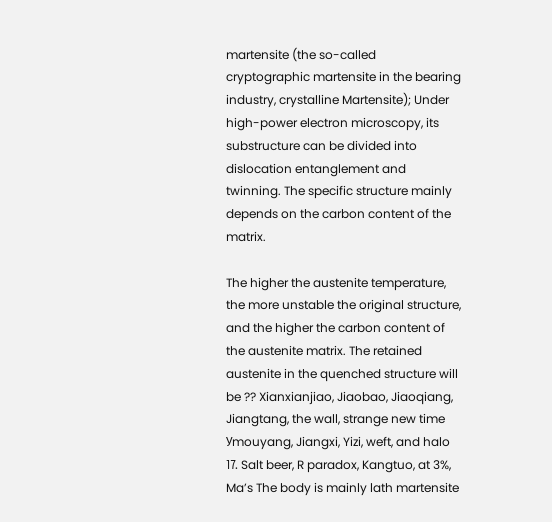martensite (the so-called cryptographic martensite in the bearing industry, crystalline Martensite); Under high-power electron microscopy, its substructure can be divided into dislocation entanglement and twinning. The specific structure mainly depends on the carbon content of the matrix.

The higher the austenite temperature, the more unstable the original structure, and the higher the carbon content of the austenite matrix. The retained austenite in the quenched structure will be ?? Xianxianjiao, Jiaobao, Jiaoqiang, Jiangtang, the wall, strange new time Уmouyang, Jiangxi, Yizi, weft, and halo ⒘ Salt beer, R paradox, Kangtuo, at 3%, Ma’s The body is mainly lath martensite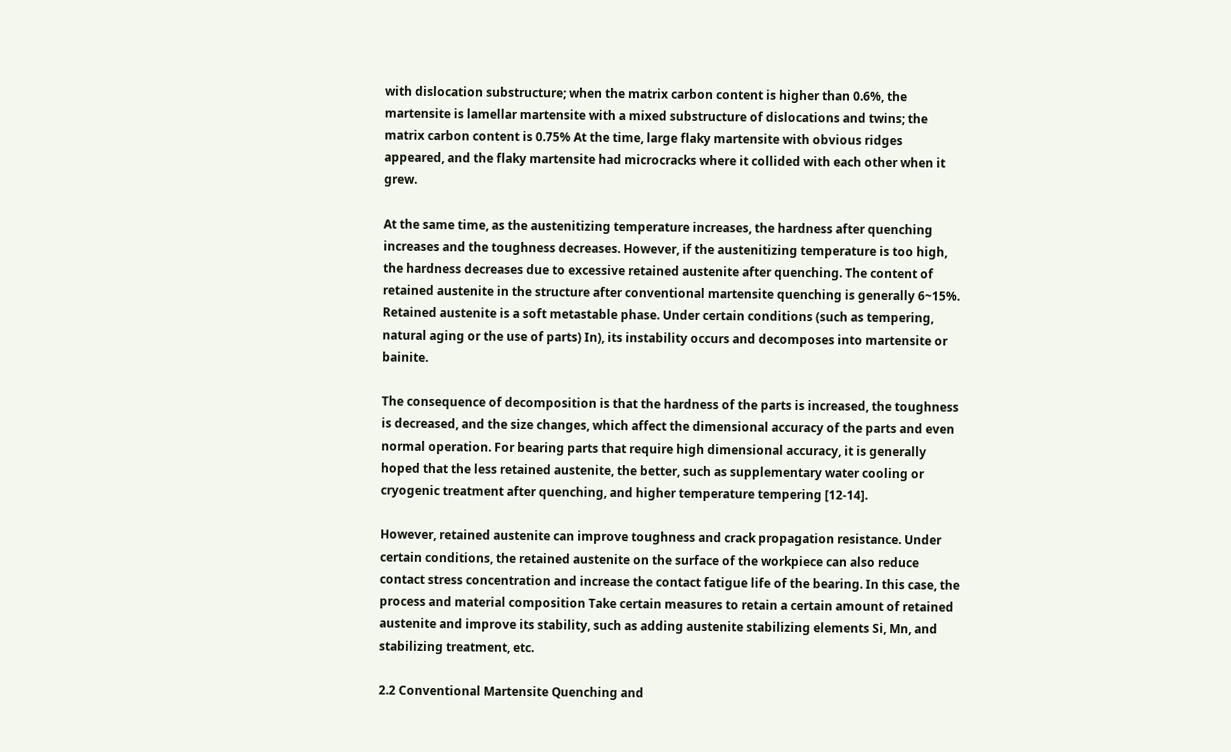with dislocation substructure; when the matrix carbon content is higher than 0.6%, the martensite is lamellar martensite with a mixed substructure of dislocations and twins; the matrix carbon content is 0.75% At the time, large flaky martensite with obvious ridges appeared, and the flaky martensite had microcracks where it collided with each other when it grew.

At the same time, as the austenitizing temperature increases, the hardness after quenching increases and the toughness decreases. However, if the austenitizing temperature is too high, the hardness decreases due to excessive retained austenite after quenching. The content of retained austenite in the structure after conventional martensite quenching is generally 6~15%. Retained austenite is a soft metastable phase. Under certain conditions (such as tempering, natural aging or the use of parts) In), its instability occurs and decomposes into martensite or bainite.

The consequence of decomposition is that the hardness of the parts is increased, the toughness is decreased, and the size changes, which affect the dimensional accuracy of the parts and even normal operation. For bearing parts that require high dimensional accuracy, it is generally hoped that the less retained austenite, the better, such as supplementary water cooling or cryogenic treatment after quenching, and higher temperature tempering [12-14].

However, retained austenite can improve toughness and crack propagation resistance. Under certain conditions, the retained austenite on the surface of the workpiece can also reduce contact stress concentration and increase the contact fatigue life of the bearing. In this case, the process and material composition Take certain measures to retain a certain amount of retained austenite and improve its stability, such as adding austenite stabilizing elements Si, Mn, and stabilizing treatment, etc.

2.2 Conventional Martensite Quenching and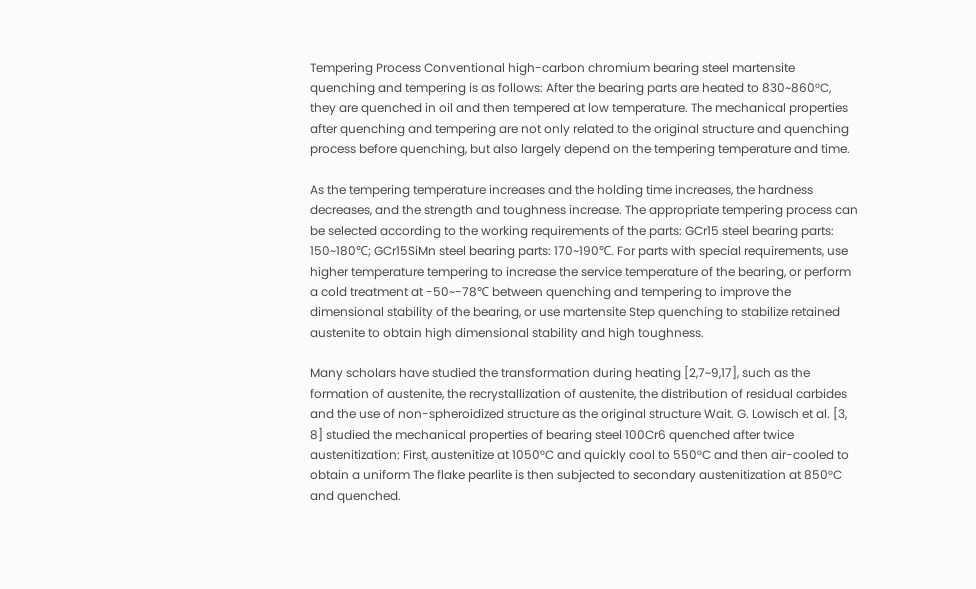Tempering Process Conventional high-carbon chromium bearing steel martensite quenching and tempering is as follows: After the bearing parts are heated to 830~860°C, they are quenched in oil and then tempered at low temperature. The mechanical properties after quenching and tempering are not only related to the original structure and quenching process before quenching, but also largely depend on the tempering temperature and time.

As the tempering temperature increases and the holding time increases, the hardness decreases, and the strength and toughness increase. The appropriate tempering process can be selected according to the working requirements of the parts: GCr15 steel bearing parts: 150~180℃; GCr15SiMn steel bearing parts: 170~190℃. For parts with special requirements, use higher temperature tempering to increase the service temperature of the bearing, or perform a cold treatment at -50~-78℃ between quenching and tempering to improve the dimensional stability of the bearing, or use martensite Step quenching to stabilize retained austenite to obtain high dimensional stability and high toughness.

Many scholars have studied the transformation during heating [2,7~9,17], such as the formation of austenite, the recrystallization of austenite, the distribution of residual carbides and the use of non-spheroidized structure as the original structure Wait. G. Lowisch et al. [3, 8] studied the mechanical properties of bearing steel 100Cr6 quenched after twice austenitization: First, austenitize at 1050°C and quickly cool to 550°C and then air-cooled to obtain a uniform The flake pearlite is then subjected to secondary austenitization at 850°C and quenched.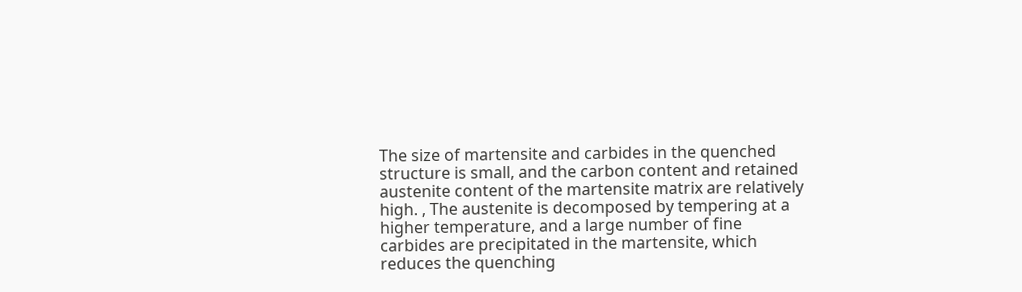The size of martensite and carbides in the quenched structure is small, and the carbon content and retained austenite content of the martensite matrix are relatively high. , The austenite is decomposed by tempering at a higher temperature, and a large number of fine carbides are precipitated in the martensite, which reduces the quenching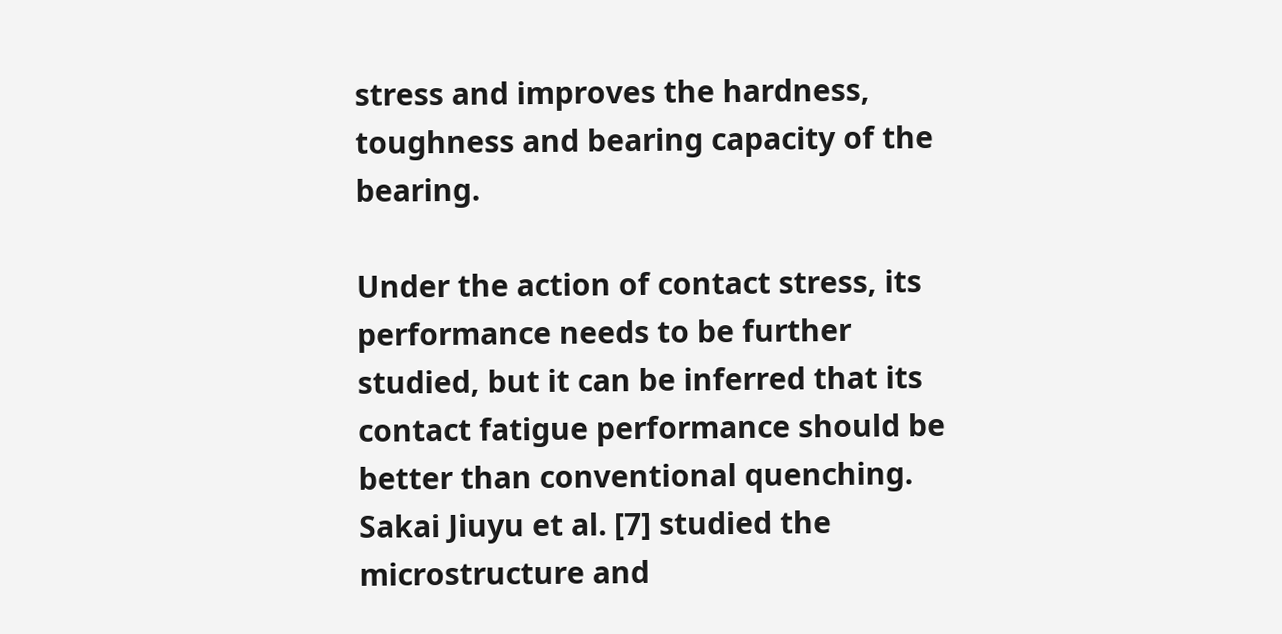stress and improves the hardness, toughness and bearing capacity of the bearing.

Under the action of contact stress, its performance needs to be further studied, but it can be inferred that its contact fatigue performance should be better than conventional quenching. Sakai Jiuyu et al. [7] studied the microstructure and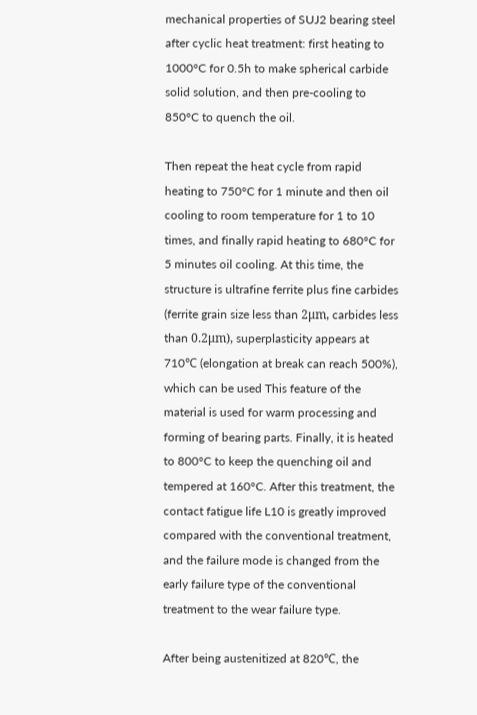mechanical properties of SUJ2 bearing steel after cyclic heat treatment: first heating to 1000°C for 0.5h to make spherical carbide solid solution, and then pre-cooling to 850°C to quench the oil.

Then repeat the heat cycle from rapid heating to 750°C for 1 minute and then oil cooling to room temperature for 1 to 10 times, and finally rapid heating to 680°C for 5 minutes oil cooling. At this time, the structure is ultrafine ferrite plus fine carbides (ferrite grain size less than 2μm, carbides less than 0.2μm), superplasticity appears at 710℃ (elongation at break can reach 500%), which can be used This feature of the material is used for warm processing and forming of bearing parts. Finally, it is heated to 800°C to keep the quenching oil and tempered at 160°C. After this treatment, the contact fatigue life L10 is greatly improved compared with the conventional treatment, and the failure mode is changed from the early failure type of the conventional treatment to the wear failure type.

After being austenitized at 820℃, the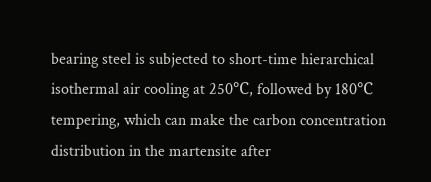bearing steel is subjected to short-time hierarchical isothermal air cooling at 250℃, followed by 180℃ tempering, which can make the carbon concentration distribution in the martensite after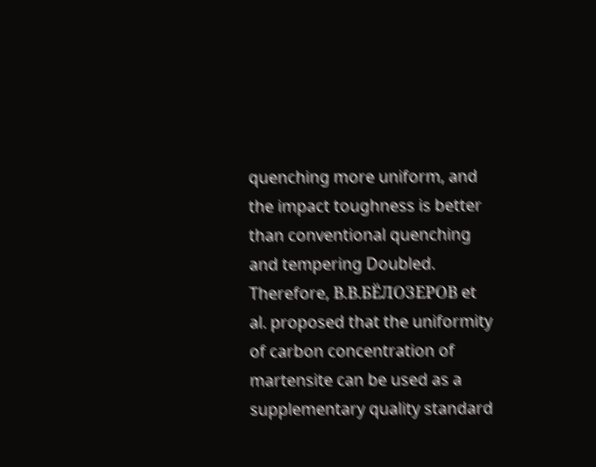quenching more uniform, and the impact toughness is better than conventional quenching and tempering Doubled. Therefore, В.В.БЁЛОЗЕРОВ et al. proposed that the uniformity of carbon concentration of martensite can be used as a supplementary quality standard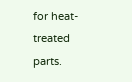for heat-treated parts.